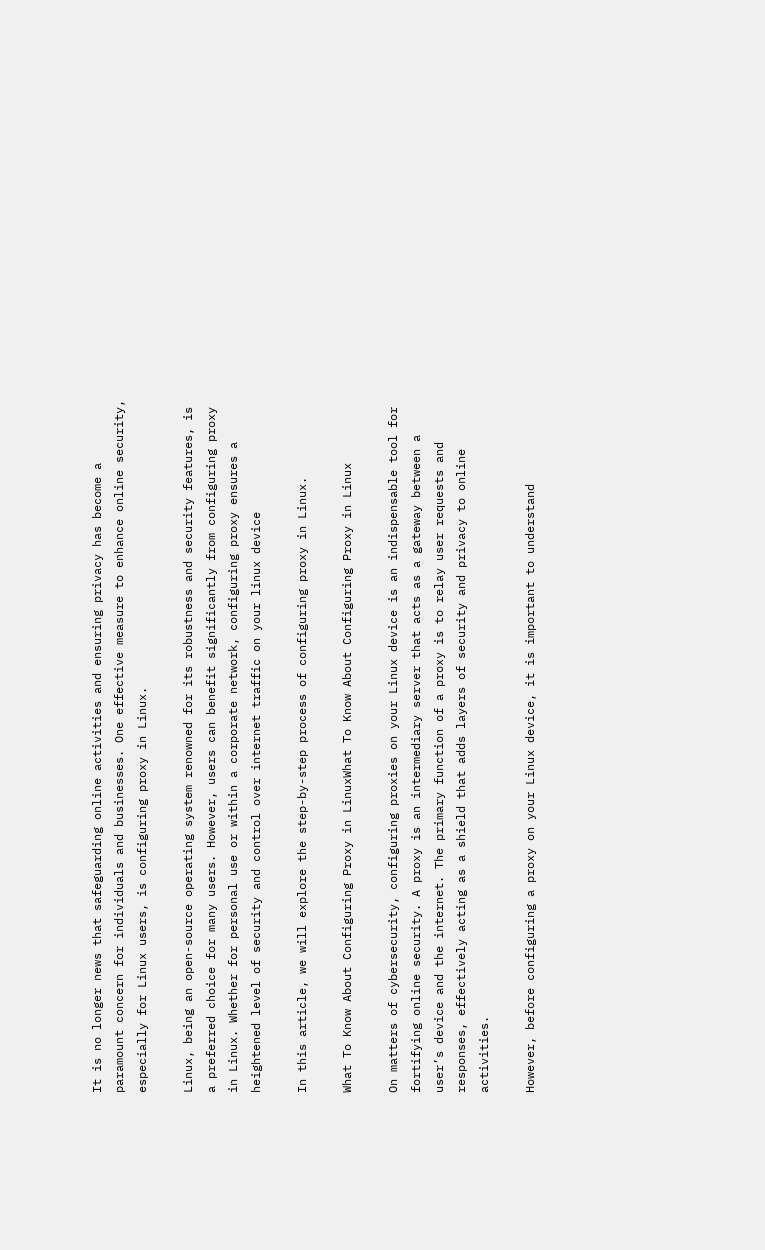It is no longer news that safeguarding online activities and ensuring privacy has become a paramount concern for individuals and businesses. One effective measure to enhance online security, especially for Linux users, is configuring proxy in Linux.

Linux, being an open-source operating system renowned for its robustness and security features, is a preferred choice for many users. However, users can benefit significantly from configuring proxy in Linux. Whether for personal use or within a corporate network, configuring proxy ensures a heightened level of security and control over internet traffic on your linux device

In this article, we will explore the step-by-step process of configuring proxy in Linux.

What To Know About Configuring Proxy in LinuxWhat To Know About Configuring Proxy in Linux

On matters of cybersecurity, configuring proxies on your Linux device is an indispensable tool for fortifying online security. A proxy is an intermediary server that acts as a gateway between a user’s device and the internet. The primary function of a proxy is to relay user requests and responses, effectively acting as a shield that adds layers of security and privacy to online activities.

However, before configuring a proxy on your Linux device, it is important to understand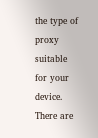the type of proxy suitable for your device. There are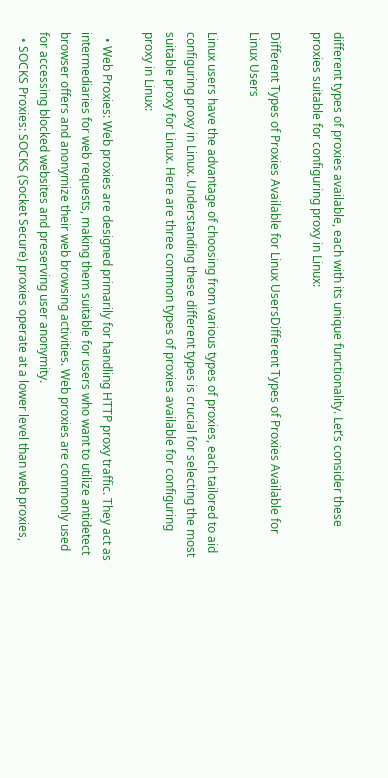different types of proxies available, each with its unique functionality. Let’s consider these proxies suitable for configuring proxy in Linux:

Different Types of Proxies Available for Linux UsersDifferent Types of Proxies Available for Linux Users

Linux users have the advantage of choosing from various types of proxies, each tailored to aid configuring proxy in Linux. Understanding these different types is crucial for selecting the most suitable proxy for Linux. Here are three common types of proxies available for configuring proxy in Linux:

  • Web Proxies: Web proxies are designed primarily for handling HTTP proxy traffic. They act as intermediaries for web requests, making them suitable for users who want to utilize antidetect browser offers and anonymize their web browsing activities. Web proxies are commonly used for accessing blocked websites and preserving user anonymity.
  • SOCKS Proxies: SOCKS (Socket Secure) proxies operate at a lower level than web proxies,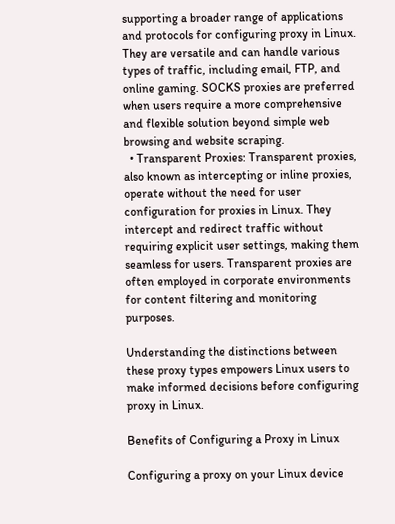supporting a broader range of applications and protocols for configuring proxy in Linux. They are versatile and can handle various types of traffic, including email, FTP, and online gaming. SOCKS proxies are preferred when users require a more comprehensive and flexible solution beyond simple web browsing and website scraping.
  • Transparent Proxies: Transparent proxies, also known as intercepting or inline proxies, operate without the need for user configuration for proxies in Linux. They intercept and redirect traffic without requiring explicit user settings, making them seamless for users. Transparent proxies are often employed in corporate environments for content filtering and monitoring purposes.

Understanding the distinctions between these proxy types empowers Linux users to make informed decisions before configuring proxy in Linux.

Benefits of Configuring a Proxy in Linux

Configuring a proxy on your Linux device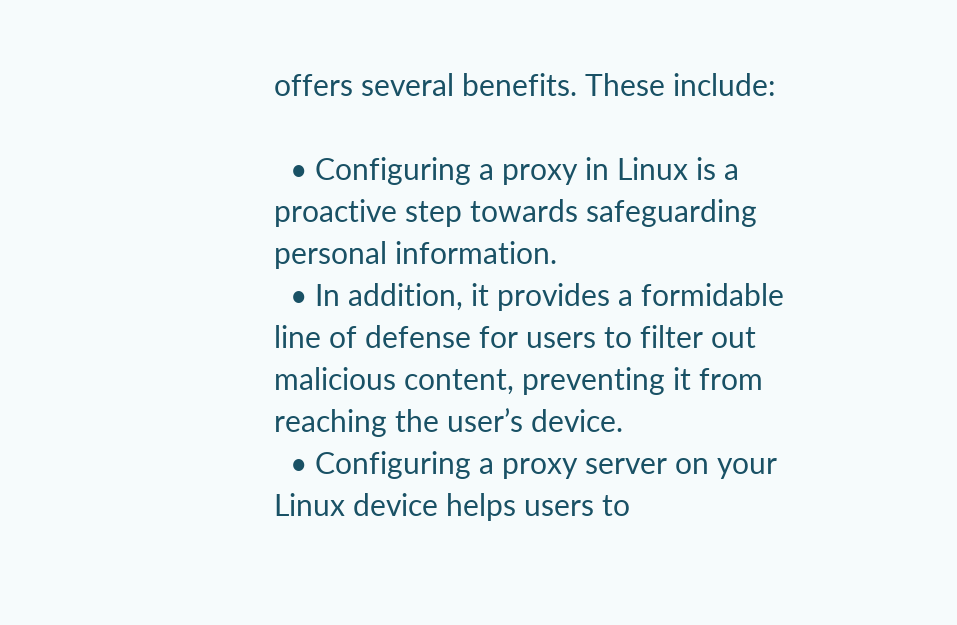offers several benefits. These include:

  • Configuring a proxy in Linux is a proactive step towards safeguarding personal information.
  • In addition, it provides a formidable line of defense for users to filter out malicious content, preventing it from reaching the user’s device.
  • Configuring a proxy server on your Linux device helps users to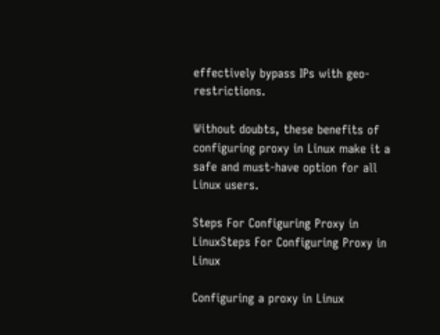effectively bypass IPs with geo-restrictions.

Without doubts, these benefits of configuring proxy in Linux make it a safe and must-have option for all Linux users.

Steps For Configuring Proxy in LinuxSteps For Configuring Proxy in Linux

Configuring a proxy in Linux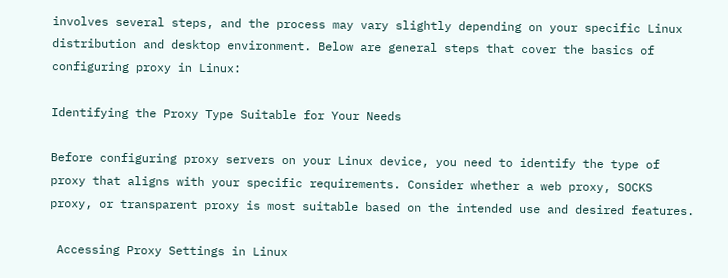involves several steps, and the process may vary slightly depending on your specific Linux distribution and desktop environment. Below are general steps that cover the basics of configuring proxy in Linux:

Identifying the Proxy Type Suitable for Your Needs

Before configuring proxy servers on your Linux device, you need to identify the type of proxy that aligns with your specific requirements. Consider whether a web proxy, SOCKS proxy, or transparent proxy is most suitable based on the intended use and desired features.

 Accessing Proxy Settings in Linux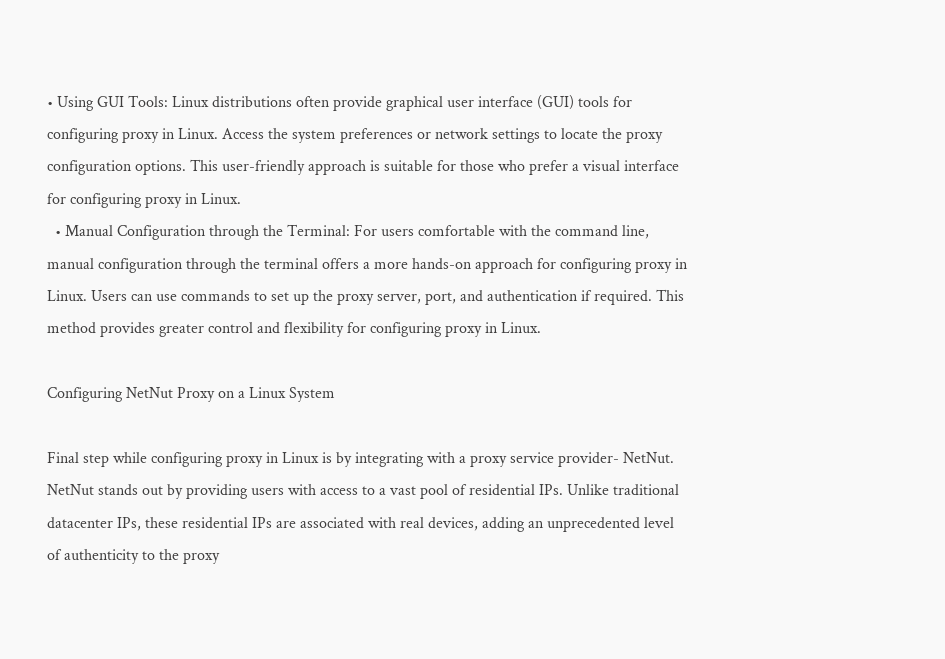• Using GUI Tools: Linux distributions often provide graphical user interface (GUI) tools for configuring proxy in Linux. Access the system preferences or network settings to locate the proxy configuration options. This user-friendly approach is suitable for those who prefer a visual interface for configuring proxy in Linux.
  • Manual Configuration through the Terminal: For users comfortable with the command line, manual configuration through the terminal offers a more hands-on approach for configuring proxy in Linux. Users can use commands to set up the proxy server, port, and authentication if required. This method provides greater control and flexibility for configuring proxy in Linux.

Configuring NetNut Proxy on a Linux System

Final step while configuring proxy in Linux is by integrating with a proxy service provider- NetNut. NetNut stands out by providing users with access to a vast pool of residential IPs. Unlike traditional datacenter IPs, these residential IPs are associated with real devices, adding an unprecedented level of authenticity to the proxy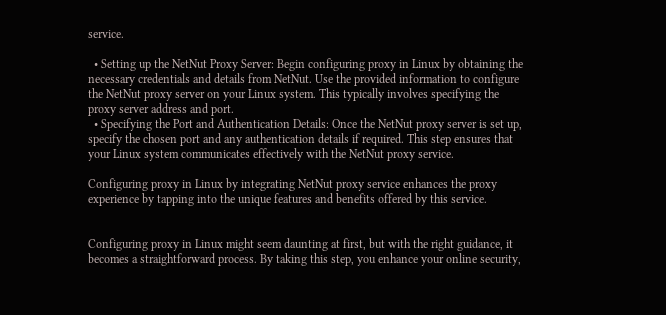service.

  • Setting up the NetNut Proxy Server: Begin configuring proxy in Linux by obtaining the necessary credentials and details from NetNut. Use the provided information to configure the NetNut proxy server on your Linux system. This typically involves specifying the proxy server address and port.
  • Specifying the Port and Authentication Details: Once the NetNut proxy server is set up, specify the chosen port and any authentication details if required. This step ensures that your Linux system communicates effectively with the NetNut proxy service.

Configuring proxy in Linux by integrating NetNut proxy service enhances the proxy experience by tapping into the unique features and benefits offered by this service.


Configuring proxy in Linux might seem daunting at first, but with the right guidance, it becomes a straightforward process. By taking this step, you enhance your online security,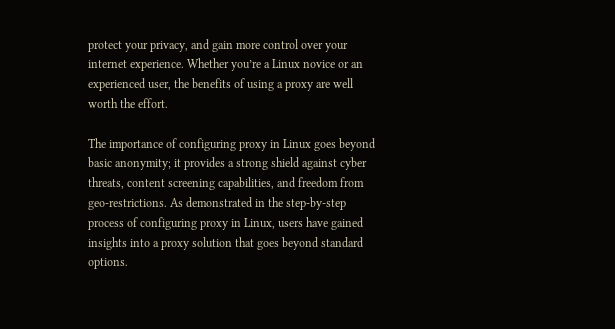protect your privacy, and gain more control over your internet experience. Whether you’re a Linux novice or an experienced user, the benefits of using a proxy are well worth the effort.

The importance of configuring proxy in Linux goes beyond basic anonymity; it provides a strong shield against cyber threats, content screening capabilities, and freedom from geo-restrictions. As demonstrated in the step-by-step process of configuring proxy in Linux, users have gained insights into a proxy solution that goes beyond standard options.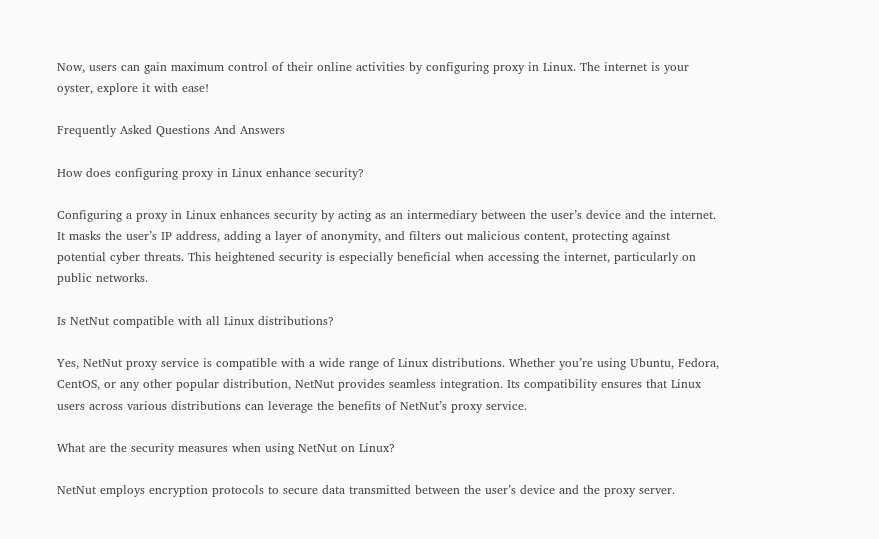Now, users can gain maximum control of their online activities by configuring proxy in Linux. The internet is your oyster, explore it with ease!

Frequently Asked Questions And Answers

How does configuring proxy in Linux enhance security?

Configuring a proxy in Linux enhances security by acting as an intermediary between the user’s device and the internet. It masks the user’s IP address, adding a layer of anonymity, and filters out malicious content, protecting against potential cyber threats. This heightened security is especially beneficial when accessing the internet, particularly on public networks.

Is NetNut compatible with all Linux distributions?

Yes, NetNut proxy service is compatible with a wide range of Linux distributions. Whether you’re using Ubuntu, Fedora, CentOS, or any other popular distribution, NetNut provides seamless integration. Its compatibility ensures that Linux users across various distributions can leverage the benefits of NetNut’s proxy service.

What are the security measures when using NetNut on Linux?

NetNut employs encryption protocols to secure data transmitted between the user’s device and the proxy server.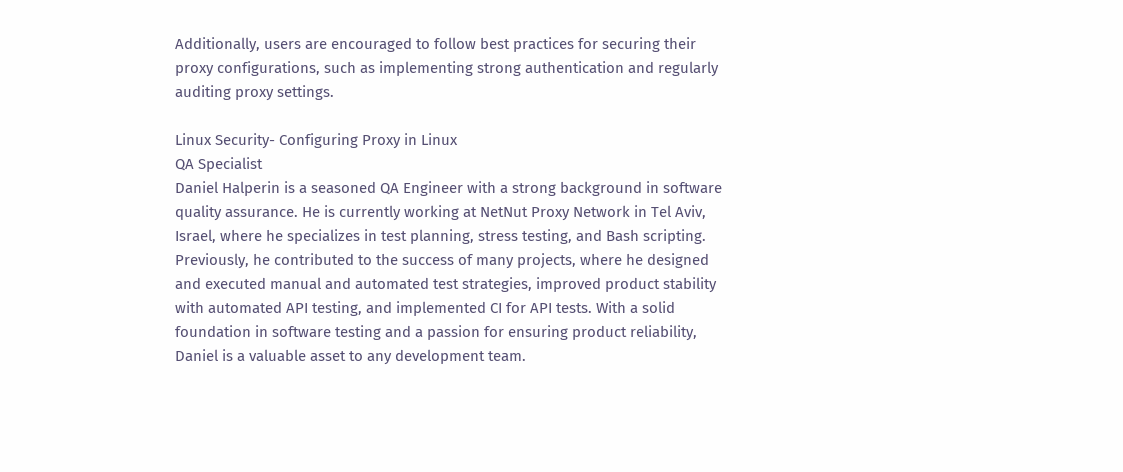Additionally, users are encouraged to follow best practices for securing their proxy configurations, such as implementing strong authentication and regularly auditing proxy settings.

Linux Security- Configuring Proxy in Linux
QA Specialist
Daniel Halperin is a seasoned QA Engineer with a strong background in software quality assurance. He is currently working at NetNut Proxy Network in Tel Aviv, Israel, where he specializes in test planning, stress testing, and Bash scripting. Previously, he contributed to the success of many projects, where he designed and executed manual and automated test strategies, improved product stability with automated API testing, and implemented CI for API tests. With a solid foundation in software testing and a passion for ensuring product reliability, Daniel is a valuable asset to any development team.